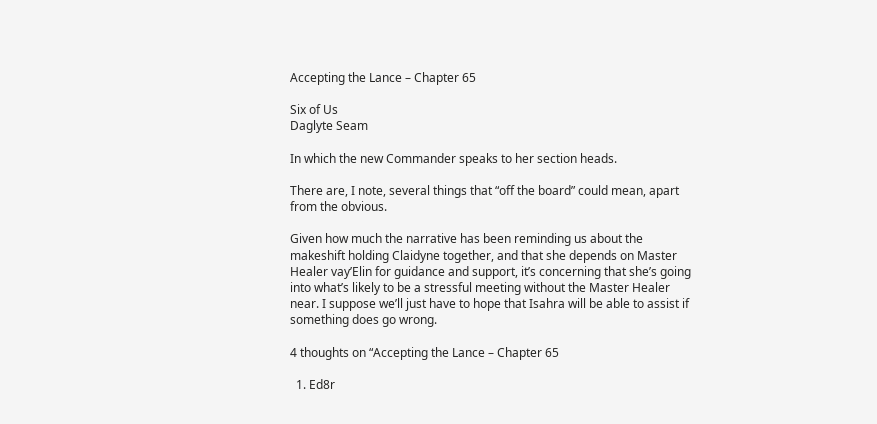Accepting the Lance – Chapter 65

Six of Us
Daglyte Seam

In which the new Commander speaks to her section heads.

There are, I note, several things that “off the board” could mean, apart from the obvious.

Given how much the narrative has been reminding us about the makeshift holding Claidyne together, and that she depends on Master Healer vay’Elin for guidance and support, it’s concerning that she’s going into what’s likely to be a stressful meeting without the Master Healer near. I suppose we’ll just have to hope that Isahra will be able to assist if something does go wrong.

4 thoughts on “Accepting the Lance – Chapter 65

  1. Ed8r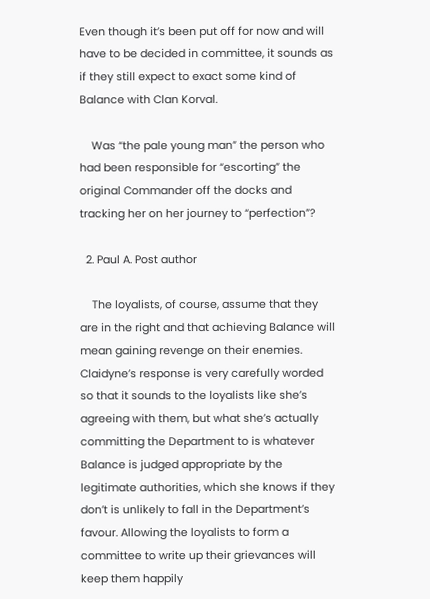Even though it’s been put off for now and will have to be decided in committee, it sounds as if they still expect to exact some kind of Balance with Clan Korval.

    Was “the pale young man” the person who had been responsible for “escorting” the original Commander off the docks and tracking her on her journey to “perfection”?

  2. Paul A. Post author

    The loyalists, of course, assume that they are in the right and that achieving Balance will mean gaining revenge on their enemies. Claidyne’s response is very carefully worded so that it sounds to the loyalists like she’s agreeing with them, but what she’s actually committing the Department to is whatever Balance is judged appropriate by the legitimate authorities, which she knows if they don’t is unlikely to fall in the Department’s favour. Allowing the loyalists to form a committee to write up their grievances will keep them happily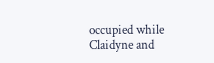occupied while Claidyne and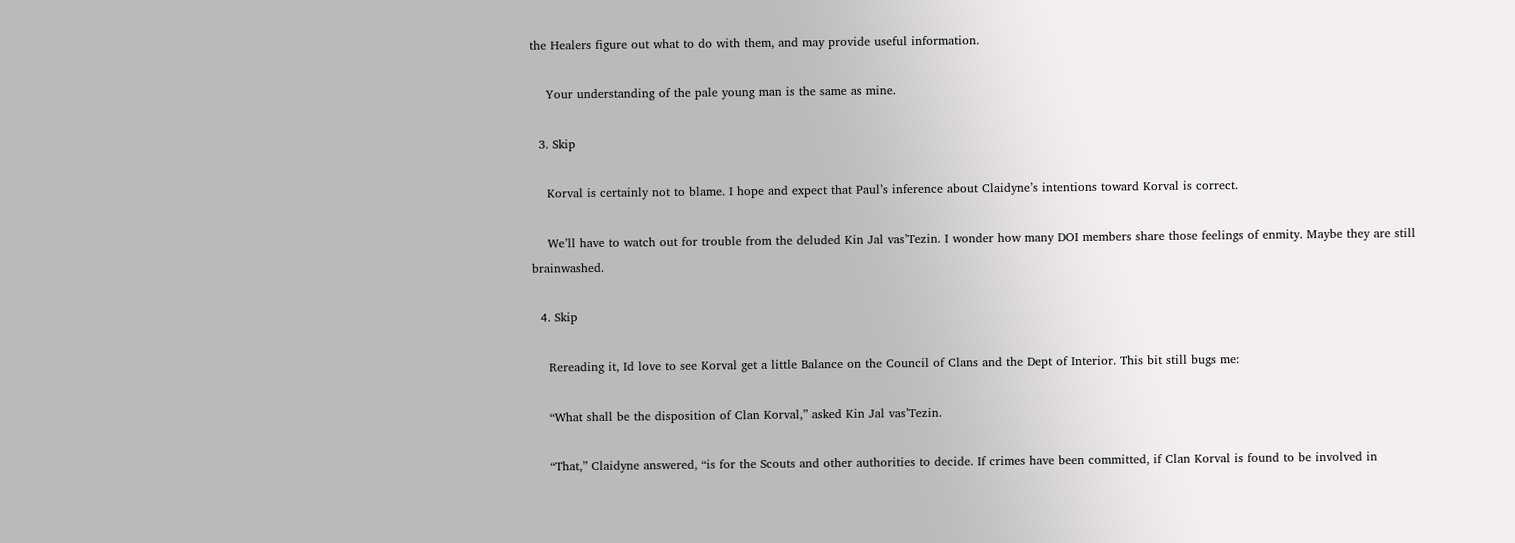the Healers figure out what to do with them, and may provide useful information.

    Your understanding of the pale young man is the same as mine.

  3. Skip

    Korval is certainly not to blame. I hope and expect that Paul’s inference about Claidyne’s intentions toward Korval is correct.

    We’ll have to watch out for trouble from the deluded Kin Jal vas’Tezin. I wonder how many DOI members share those feelings of enmity. Maybe they are still brainwashed.

  4. Skip

    Rereading it, Id love to see Korval get a little Balance on the Council of Clans and the Dept of Interior. This bit still bugs me:

    “What shall be the disposition of Clan Korval,” asked Kin Jal vas’Tezin.

    “That,” Claidyne answered, “is for the Scouts and other authorities to decide. If crimes have been committed, if Clan Korval is found to be involved in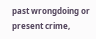past wrongdoing or present crime,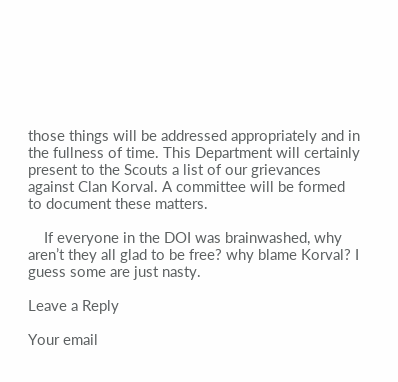those things will be addressed appropriately and in the fullness of time. This Department will certainly present to the Scouts a list of our grievances against Clan Korval. A committee will be formed to document these matters.

    If everyone in the DOI was brainwashed, why aren’t they all glad to be free? why blame Korval? I guess some are just nasty.

Leave a Reply

Your email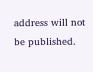address will not be published.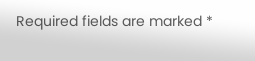Required fields are marked *